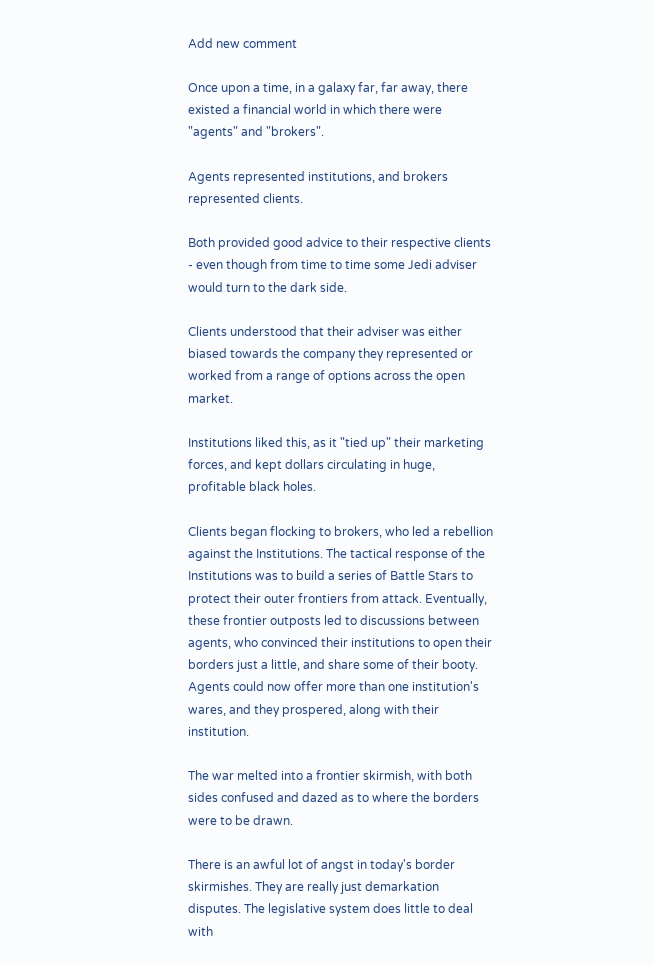Add new comment

Once upon a time, in a galaxy far, far away, there existed a financial world in which there were "agents" and "brokers".

Agents represented institutions, and brokers represented clients.

Both provided good advice to their respective clients - even though from time to time some Jedi adviser would turn to the dark side.

Clients understood that their adviser was either biased towards the company they represented or worked from a range of options across the open market.

Institutions liked this, as it "tied up" their marketing forces, and kept dollars circulating in huge, profitable black holes.

Clients began flocking to brokers, who led a rebellion against the Institutions. The tactical response of the Institutions was to build a series of Battle Stars to protect their outer frontiers from attack. Eventually, these frontier outposts led to discussions between agents, who convinced their institutions to open their borders just a little, and share some of their booty. Agents could now offer more than one institution's wares, and they prospered, along with their institution.

The war melted into a frontier skirmish, with both sides confused and dazed as to where the borders were to be drawn.

There is an awful lot of angst in today's border skirmishes. They are really just demarkation disputes. The legislative system does little to deal with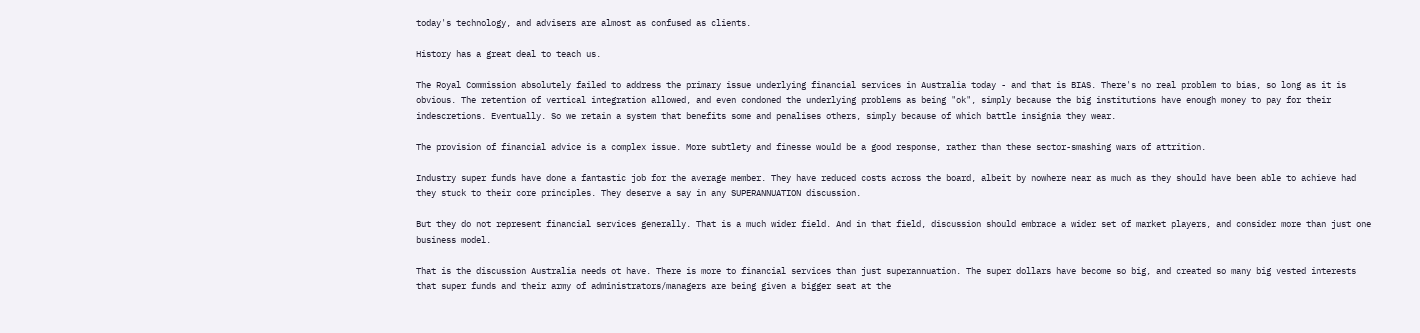today's technology, and advisers are almost as confused as clients.

History has a great deal to teach us.

The Royal Commission absolutely failed to address the primary issue underlying financial services in Australia today - and that is BIAS. There's no real problem to bias, so long as it is obvious. The retention of vertical integration allowed, and even condoned the underlying problems as being "ok", simply because the big institutions have enough money to pay for their indescretions. Eventually. So we retain a system that benefits some and penalises others, simply because of which battle insignia they wear.

The provision of financial advice is a complex issue. More subtlety and finesse would be a good response, rather than these sector-smashing wars of attrition.

Industry super funds have done a fantastic job for the average member. They have reduced costs across the board, albeit by nowhere near as much as they should have been able to achieve had they stuck to their core principles. They deserve a say in any SUPERANNUATION discussion.

But they do not represent financial services generally. That is a much wider field. And in that field, discussion should embrace a wider set of market players, and consider more than just one business model.

That is the discussion Australia needs ot have. There is more to financial services than just superannuation. The super dollars have become so big, and created so many big vested interests that super funds and their army of administrators/managers are being given a bigger seat at the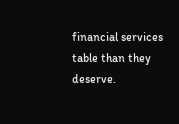financial services table than they deserve.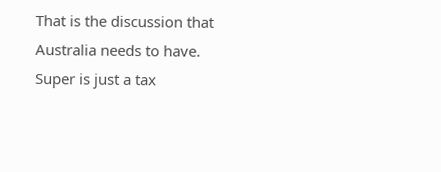That is the discussion that Australia needs to have. Super is just a tax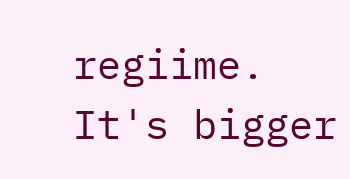regiime. It's bigger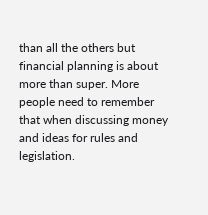than all the others but financial planning is about more than super. More people need to remember that when discussing money and ideas for rules and legislation.